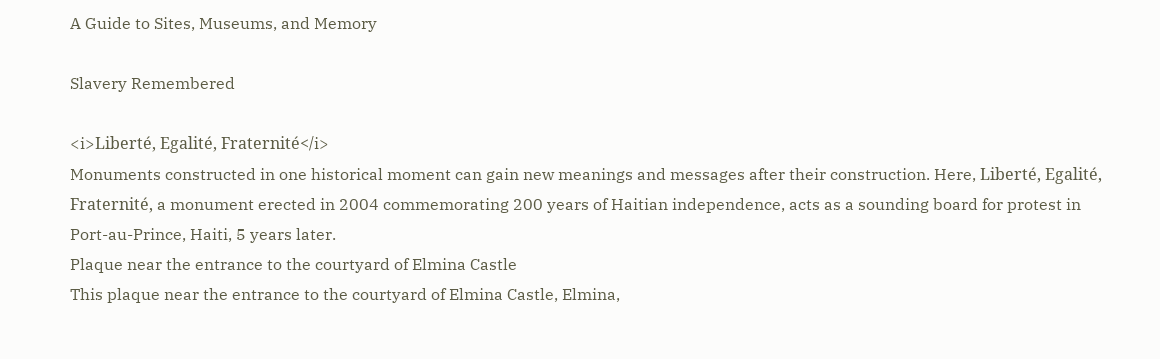A Guide to Sites, Museums, and Memory

Slavery Remembered

<i>Liberté, Egalité, Fraternité</i>
Monuments constructed in one historical moment can gain new meanings and messages after their construction. Here, Liberté, Egalité, Fraternité, a monument erected in 2004 commemorating 200 years of Haitian independence, acts as a sounding board for protest in Port-au-Prince, Haiti, 5 years later.
Plaque near the entrance to the courtyard of Elmina Castle
This plaque near the entrance to the courtyard of Elmina Castle, Elmina,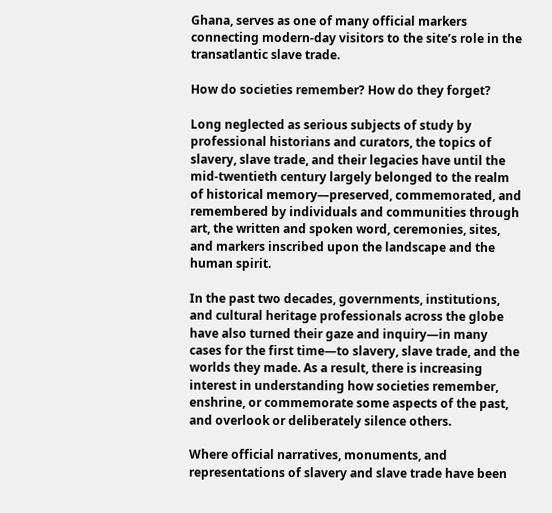Ghana, serves as one of many official markers connecting modern-day visitors to the site’s role in the transatlantic slave trade.

How do societies remember? How do they forget?

Long neglected as serious subjects of study by professional historians and curators, the topics of slavery, slave trade, and their legacies have until the mid-twentieth century largely belonged to the realm of historical memory—preserved, commemorated, and remembered by individuals and communities through art, the written and spoken word, ceremonies, sites, and markers inscribed upon the landscape and the human spirit.

In the past two decades, governments, institutions, and cultural heritage professionals across the globe have also turned their gaze and inquiry—in many cases for the first time—to slavery, slave trade, and the worlds they made. As a result, there is increasing interest in understanding how societies remember, enshrine, or commemorate some aspects of the past, and overlook or deliberately silence others.

Where official narratives, monuments, and representations of slavery and slave trade have been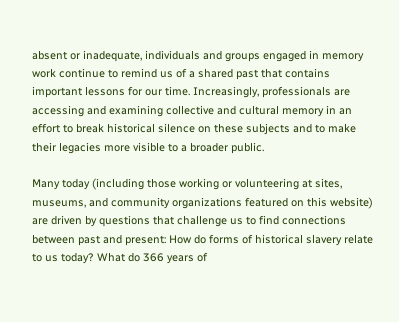absent or inadequate, individuals and groups engaged in memory work continue to remind us of a shared past that contains important lessons for our time. Increasingly, professionals are accessing and examining collective and cultural memory in an effort to break historical silence on these subjects and to make their legacies more visible to a broader public.

Many today (including those working or volunteering at sites, museums, and community organizations featured on this website) are driven by questions that challenge us to find connections between past and present: How do forms of historical slavery relate to us today? What do 366 years of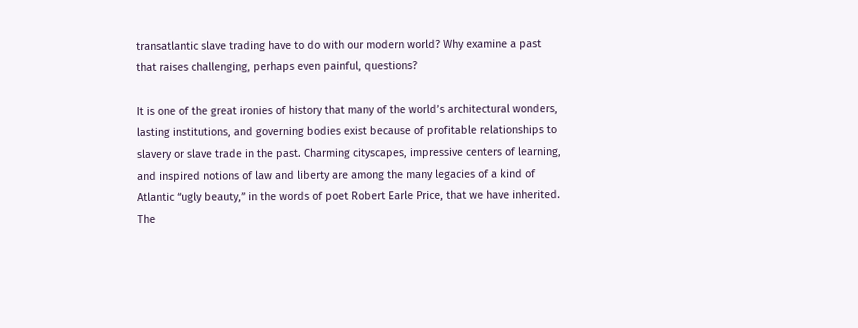transatlantic slave trading have to do with our modern world? Why examine a past that raises challenging, perhaps even painful, questions?

It is one of the great ironies of history that many of the world’s architectural wonders, lasting institutions, and governing bodies exist because of profitable relationships to slavery or slave trade in the past. Charming cityscapes, impressive centers of learning, and inspired notions of law and liberty are among the many legacies of a kind of Atlantic “ugly beauty,” in the words of poet Robert Earle Price, that we have inherited. The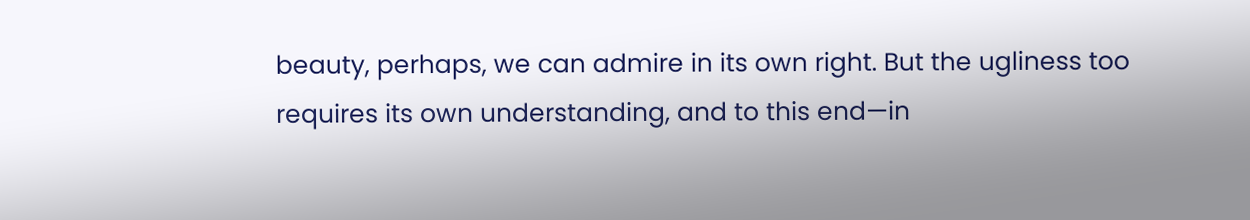beauty, perhaps, we can admire in its own right. But the ugliness too requires its own understanding, and to this end—in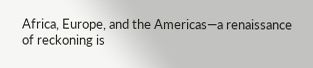Africa, Europe, and the Americas—a renaissance of reckoning is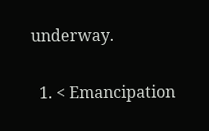underway.

  1. < Emancipation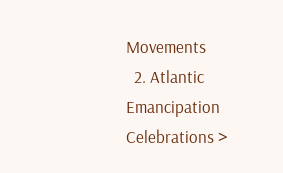Movements
  2. Atlantic Emancipation Celebrations >